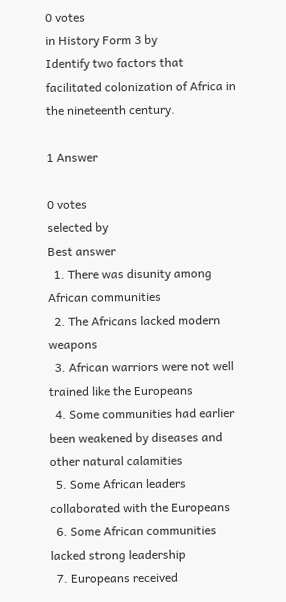0 votes
in History Form 3 by
Identify two factors that facilitated colonization of Africa in the nineteenth century.

1 Answer

0 votes
selected by
Best answer
  1. There was disunity among African communities
  2. The Africans lacked modern weapons
  3. African warriors were not well trained like the Europeans
  4. Some communities had earlier been weakened by diseases and other natural calamities
  5. Some African leaders collaborated with the Europeans
  6. Some African communities lacked strong leadership
  7. Europeans received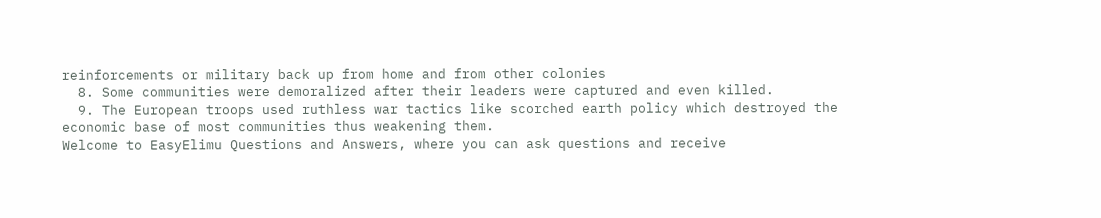reinforcements or military back up from home and from other colonies
  8. Some communities were demoralized after their leaders were captured and even killed.
  9. The European troops used ruthless war tactics like scorched earth policy which destroyed the economic base of most communities thus weakening them.
Welcome to EasyElimu Questions and Answers, where you can ask questions and receive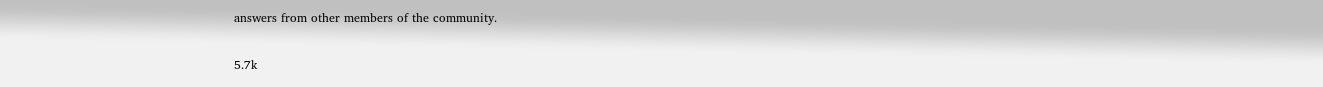answers from other members of the community.

5.7k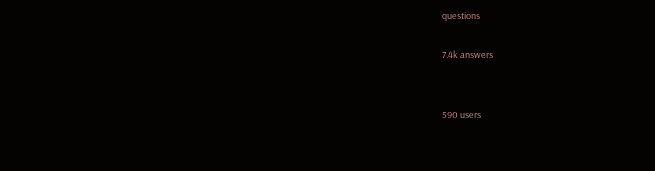questions

7.4k answers


590 users